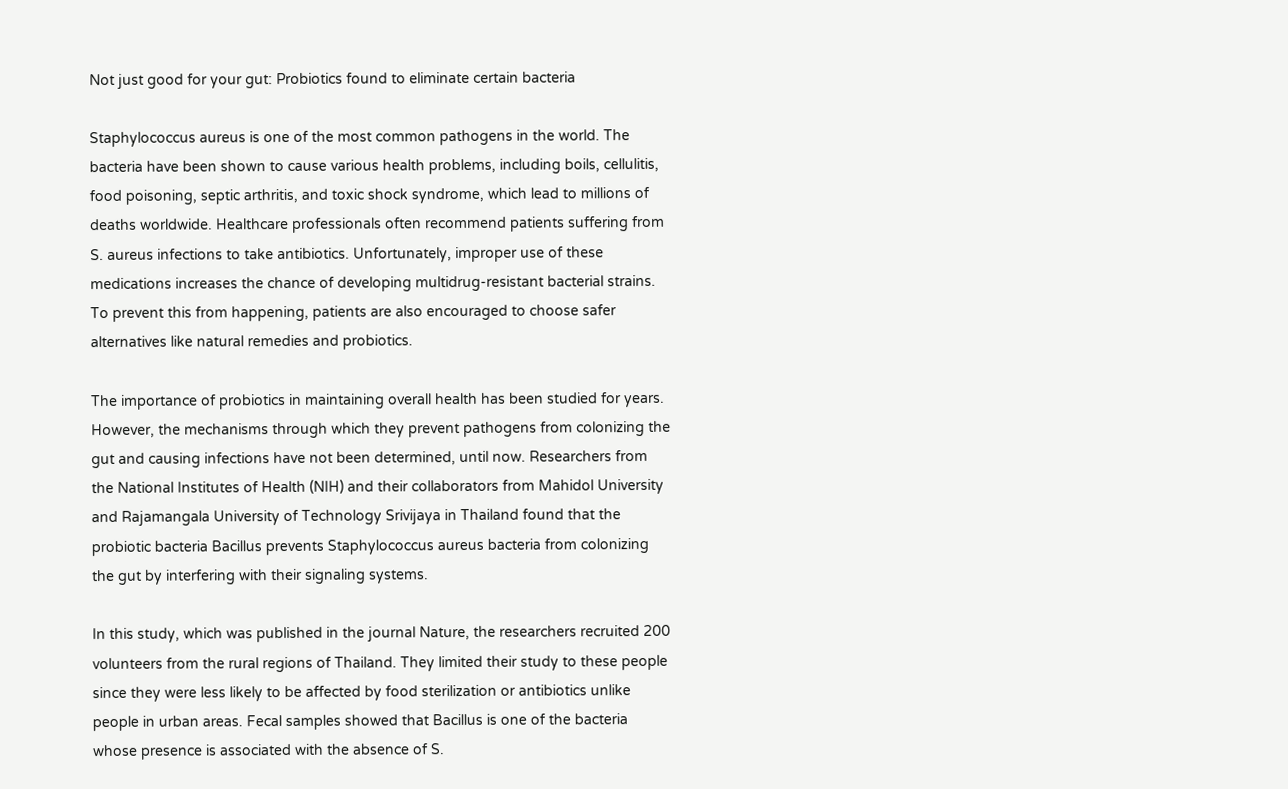Not just good for your gut: Probiotics found to eliminate certain bacteria

Staphylococcus aureus is one of the most common pathogens in the world. The bacteria have been shown to cause various health problems, including boils, cellulitis, food poisoning, septic arthritis, and toxic shock syndrome, which lead to millions of deaths worldwide. Healthcare professionals often recommend patients suffering from S. aureus infections to take antibiotics. Unfortunately, improper use of these medications increases the chance of developing multidrug-resistant bacterial strains. To prevent this from happening, patients are also encouraged to choose safer alternatives like natural remedies and probiotics.

The importance of probiotics in maintaining overall health has been studied for years. However, the mechanisms through which they prevent pathogens from colonizing the gut and causing infections have not been determined, until now. Researchers from the National Institutes of Health (NIH) and their collaborators from Mahidol University and Rajamangala University of Technology Srivijaya in Thailand found that the probiotic bacteria Bacillus prevents Staphylococcus aureus bacteria from colonizing the gut by interfering with their signaling systems.

In this study, which was published in the journal Nature, the researchers recruited 200 volunteers from the rural regions of Thailand. They limited their study to these people since they were less likely to be affected by food sterilization or antibiotics unlike people in urban areas. Fecal samples showed that Bacillus is one of the bacteria whose presence is associated with the absence of S.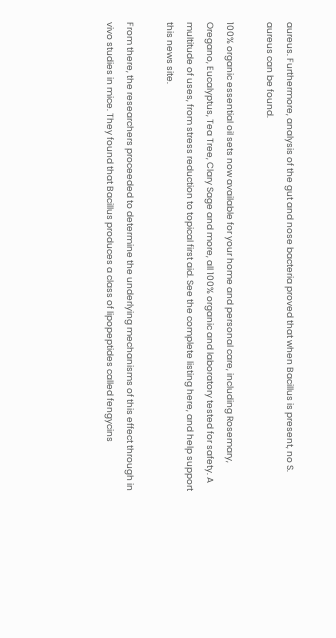aureus. Furthermore, analysis of the gut and nose bacteria proved that when Bacillus is present, no S. aureus can be found.

100% organic essential oil sets now available for your home and personal care, including Rosemary, Oregano, Eucalyptus, Tea Tree, Clary Sage and more, all 100% organic and laboratory tested for safety. A multitude of uses, from stress reduction to topical first aid. See the complete listing here, and help support this news site.

From there, the researchers proceeded to determine the underlying mechanisms of this effect through in vivo studies in mice. They found that Bacillus produces a class of lipopeptides called fengycins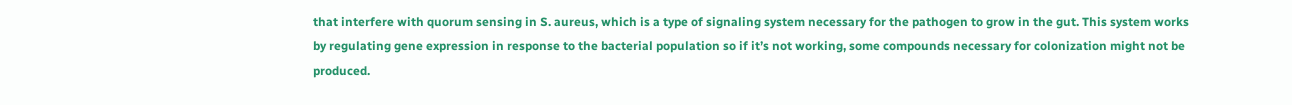that interfere with quorum sensing in S. aureus, which is a type of signaling system necessary for the pathogen to grow in the gut. This system works by regulating gene expression in response to the bacterial population so if it’s not working, some compounds necessary for colonization might not be produced.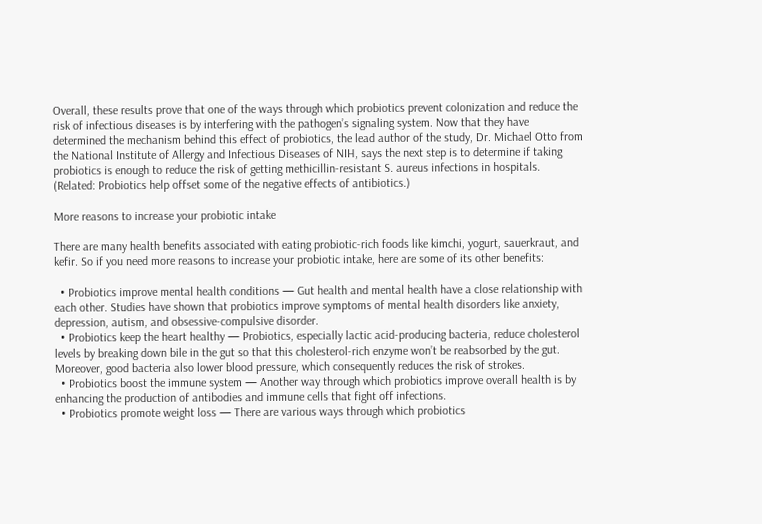Overall, these results prove that one of the ways through which probiotics prevent colonization and reduce the risk of infectious diseases is by interfering with the pathogen’s signaling system. Now that they have determined the mechanism behind this effect of probiotics, the lead author of the study, Dr. Michael Otto from the National Institute of Allergy and Infectious Diseases of NIH, says the next step is to determine if taking probiotics is enough to reduce the risk of getting methicillin-resistant S. aureus infections in hospitals. (Related: Probiotics help offset some of the negative effects of antibiotics.)

More reasons to increase your probiotic intake

There are many health benefits associated with eating probiotic-rich foods like kimchi, yogurt, sauerkraut, and kefir. So if you need more reasons to increase your probiotic intake, here are some of its other benefits:

  • Probiotics improve mental health conditions — Gut health and mental health have a close relationship with each other. Studies have shown that probiotics improve symptoms of mental health disorders like anxiety, depression, autism, and obsessive-compulsive disorder.
  • Probiotics keep the heart healthy — Probiotics, especially lactic acid-producing bacteria, reduce cholesterol levels by breaking down bile in the gut so that this cholesterol-rich enzyme won’t be reabsorbed by the gut. Moreover, good bacteria also lower blood pressure, which consequently reduces the risk of strokes.
  • Probiotics boost the immune system — Another way through which probiotics improve overall health is by enhancing the production of antibodies and immune cells that fight off infections.
  • Probiotics promote weight loss — There are various ways through which probiotics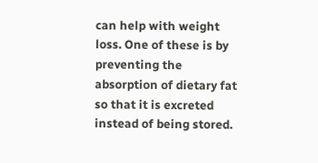can help with weight loss. One of these is by preventing the absorption of dietary fat so that it is excreted instead of being stored.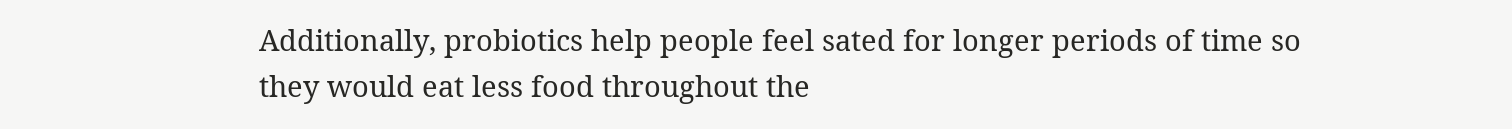Additionally, probiotics help people feel sated for longer periods of time so they would eat less food throughout the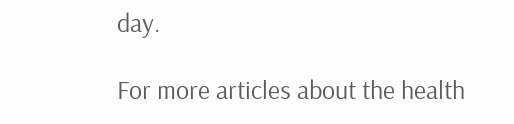day.

For more articles about the health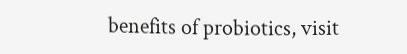benefits of probiotics, visit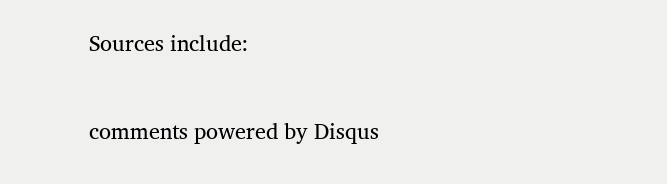Sources include:

comments powered by Disqus